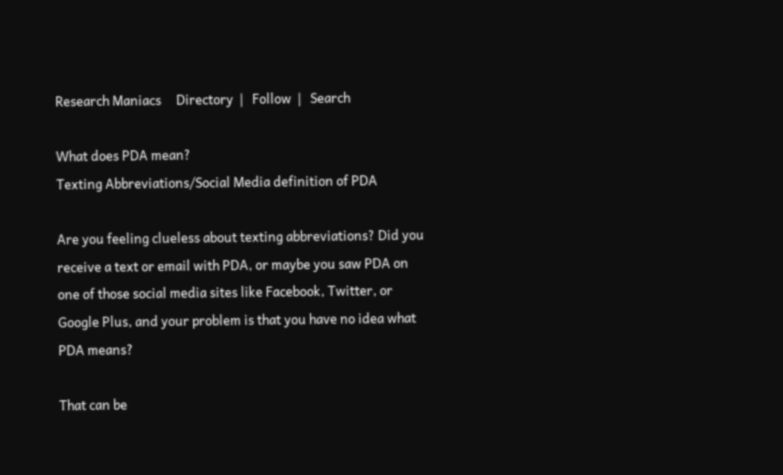Research Maniacs     Directory  |   Follow  |   Search

What does PDA mean?
Texting Abbreviations/Social Media definition of PDA

Are you feeling clueless about texting abbreviations? Did you receive a text or email with PDA, or maybe you saw PDA on one of those social media sites like Facebook, Twitter, or Google Plus, and your problem is that you have no idea what PDA means?

That can be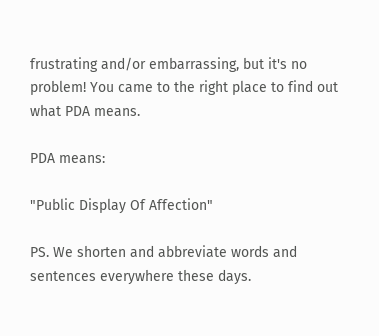frustrating and/or embarrassing, but it's no problem! You came to the right place to find out what PDA means.

PDA means:

"Public Display Of Affection"

PS. We shorten and abbreviate words and sentences everywhere these days.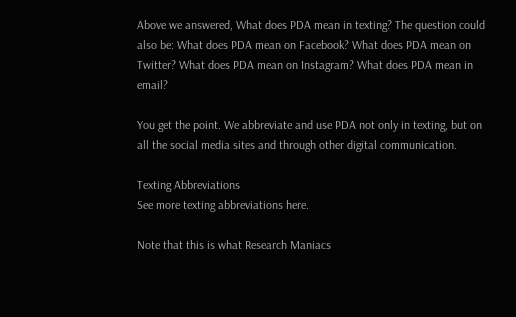Above we answered, What does PDA mean in texting? The question could also be: What does PDA mean on Facebook? What does PDA mean on Twitter? What does PDA mean on Instagram? What does PDA mean in email?

You get the point. We abbreviate and use PDA not only in texting, but on all the social media sites and through other digital communication.

Texting Abbreviations
See more texting abbreviations here.

Note that this is what Research Maniacs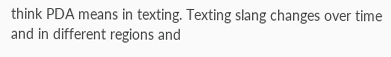think PDA means in texting. Texting slang changes over time and in different regions and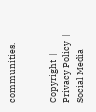communities.


Copyright  |   Privacy Policy  |   Social Media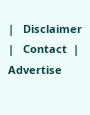|   Disclaimer  |   Contact  |   Advertise